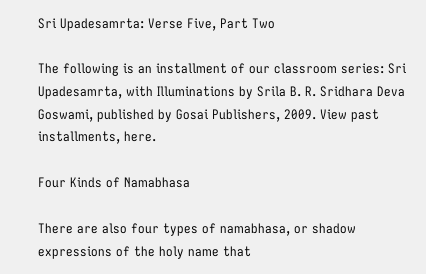Sri Upadesamrta: Verse Five, Part Two

The following is an installment of our classroom series: Sri Upadesamrta, with Illuminations by Srila B. R. Sridhara Deva Goswami, published by Gosai Publishers, 2009. View past installments, here.

Four Kinds of Namabhasa

There are also four types of namabhasa, or shadow expressions of the holy name that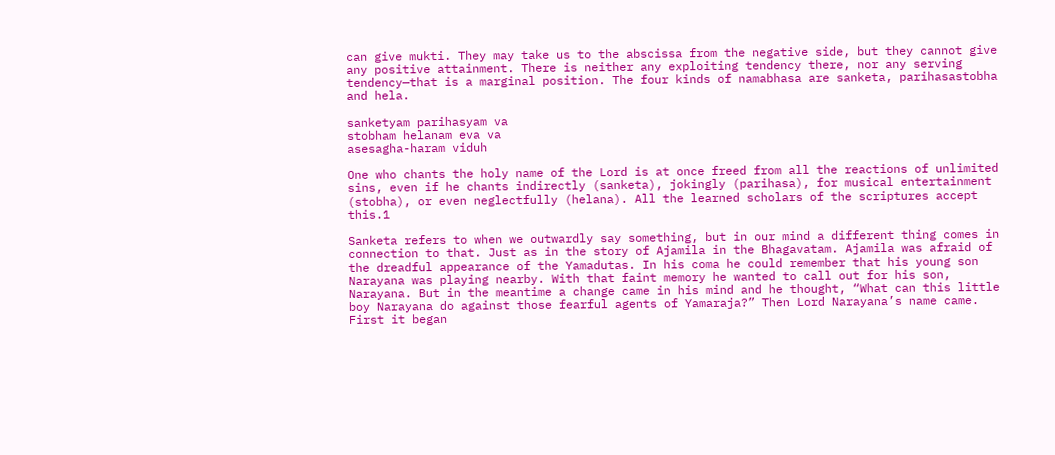can give mukti. They may take us to the abscissa from the negative side, but they cannot give any positive attainment. There is neither any exploiting tendency there, nor any serving tendency—that is a marginal position. The four kinds of namabhasa are sanketa, parihasastobha and hela.

sanketyam parihasyam va
stobham helanam eva va
asesagha-haram viduh

One who chants the holy name of the Lord is at once freed from all the reactions of unlimited sins, even if he chants indirectly (sanketa), jokingly (parihasa), for musical entertainment (stobha), or even neglectfully (helana). All the learned scholars of the scriptures accept this.1

Sanketa refers to when we outwardly say something, but in our mind a different thing comes in connection to that. Just as in the story of Ajamila in the Bhagavatam. Ajamila was afraid of the dreadful appearance of the Yamadutas. In his coma he could remember that his young son Narayana was playing nearby. With that faint memory he wanted to call out for his son, Narayana. But in the meantime a change came in his mind and he thought, “What can this little boy Narayana do against those fearful agents of Yamaraja?” Then Lord Narayana’s name came. First it began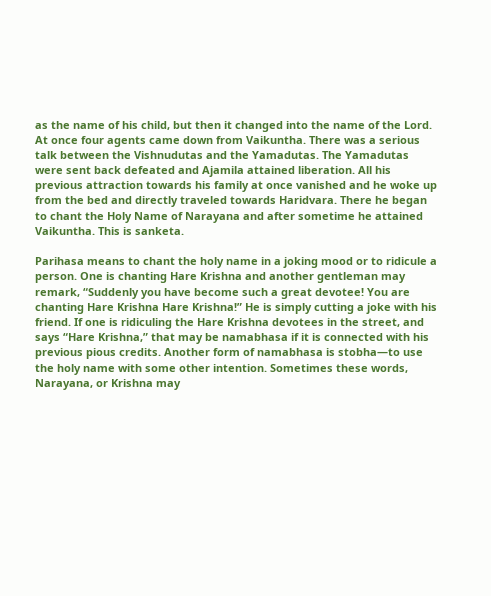as the name of his child, but then it changed into the name of the Lord. At once four agents came down from Vaikuntha. There was a serious talk between the Vishnudutas and the Yamadutas. The Yamadutas were sent back defeated and Ajamila attained liberation. All his previous attraction towards his family at once vanished and he woke up from the bed and directly traveled towards Haridvara. There he began to chant the Holy Name of Narayana and after sometime he attained Vaikuntha. This is sanketa.

Parihasa means to chant the holy name in a joking mood or to ridicule a person. One is chanting Hare Krishna and another gentleman may remark, “Suddenly you have become such a great devotee! You are chanting Hare Krishna Hare Krishna!” He is simply cutting a joke with his friend. If one is ridiculing the Hare Krishna devotees in the street, and says “Hare Krishna,” that may be namabhasa if it is connected with his previous pious credits. Another form of namabhasa is stobha—to use the holy name with some other intention. Sometimes these words, Narayana, or Krishna may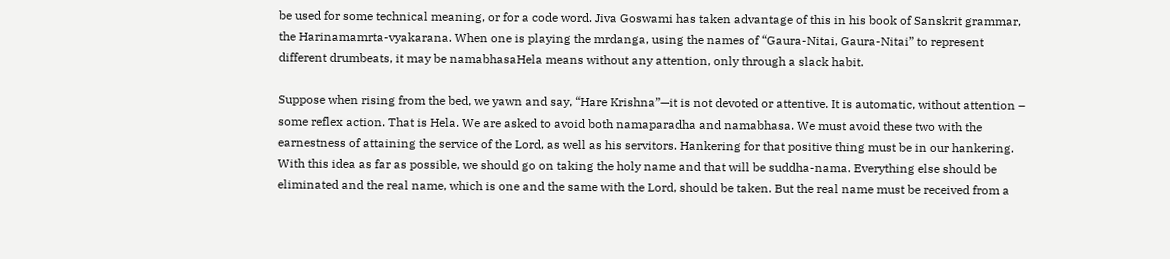be used for some technical meaning, or for a code word. Jiva Goswami has taken advantage of this in his book of Sanskrit grammar, the Harinamamrta-vyakarana. When one is playing the mrdanga, using the names of “Gaura-Nitai, Gaura-Nitai” to represent different drumbeats, it may be namabhasaHela means without any attention, only through a slack habit.

Suppose when rising from the bed, we yawn and say, “Hare Krishna”—it is not devoted or attentive. It is automatic, without attention – some reflex action. That is Hela. We are asked to avoid both namaparadha and namabhasa. We must avoid these two with the earnestness of attaining the service of the Lord, as well as his servitors. Hankering for that positive thing must be in our hankering. With this idea as far as possible, we should go on taking the holy name and that will be suddha-nama. Everything else should be eliminated and the real name, which is one and the same with the Lord, should be taken. But the real name must be received from a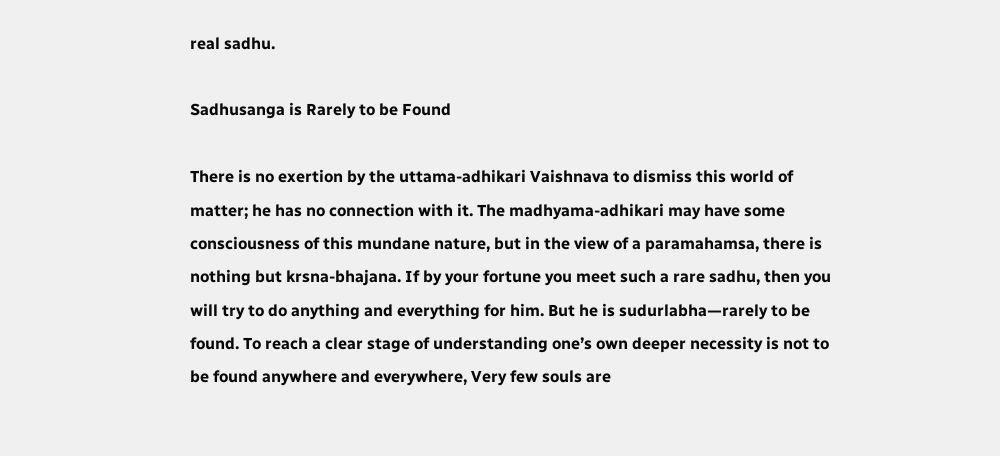real sadhu.

Sadhusanga is Rarely to be Found

There is no exertion by the uttama-adhikari Vaishnava to dismiss this world of matter; he has no connection with it. The madhyama-adhikari may have some consciousness of this mundane nature, but in the view of a paramahamsa, there is nothing but krsna-bhajana. If by your fortune you meet such a rare sadhu, then you will try to do anything and everything for him. But he is sudurlabha—rarely to be found. To reach a clear stage of understanding one’s own deeper necessity is not to be found anywhere and everywhere, Very few souls are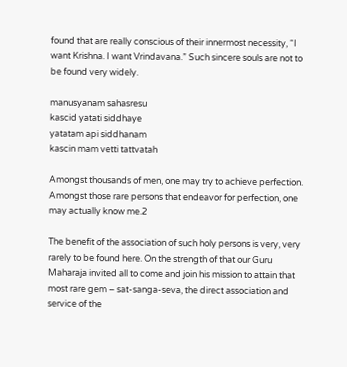found that are really conscious of their innermost necessity, “I want Krishna. I want Vrindavana.” Such sincere souls are not to be found very widely.

manusyanam sahasresu
kascid yatati siddhaye
yatatam api siddhanam
kascin mam vetti tattvatah

Amongst thousands of men, one may try to achieve perfection. Amongst those rare persons that endeavor for perfection, one may actually know me.2

The benefit of the association of such holy persons is very, very rarely to be found here. On the strength of that our Guru Maharaja invited all to come and join his mission to attain that most rare gem – sat-sanga-seva, the direct association and service of the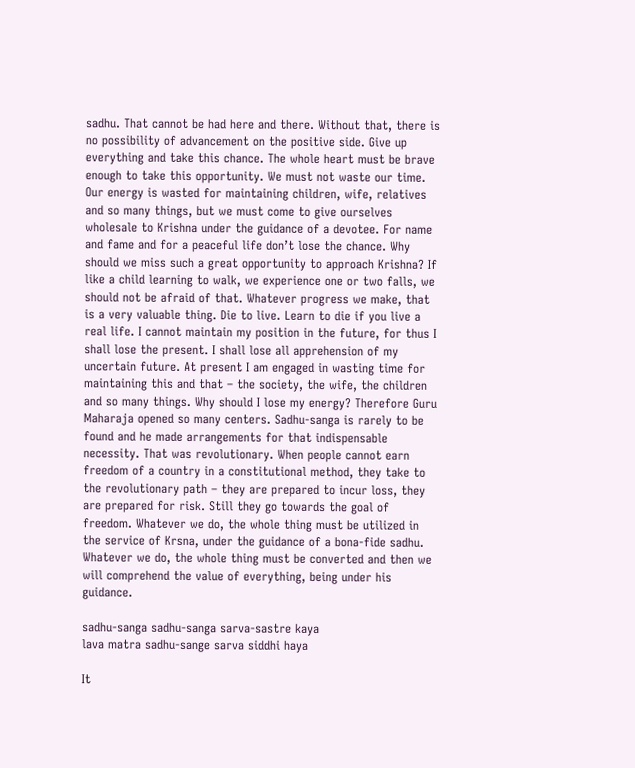sadhu. That cannot be had here and there. Without that, there is no possibility of advancement on the positive side. Give up everything and take this chance. The whole heart must be brave enough to take this opportunity. We must not waste our time. Our energy is wasted for maintaining children, wife, relatives and so many things, but we must come to give ourselves wholesale to Krishna under the guidance of a devotee. For name and fame and for a peaceful life don’t lose the chance. Why should we miss such a great opportunity to approach Krishna? If like a child learning to walk, we experience one or two falls, we should not be afraid of that. Whatever progress we make, that is a very valuable thing. Die to live. Learn to die if you live a real life. I cannot maintain my position in the future, for thus I shall lose the present. I shall lose all apprehension of my uncertain future. At present I am engaged in wasting time for maintaining this and that – the society, the wife, the children and so many things. Why should I lose my energy? Therefore Guru Maharaja opened so many centers. Sadhu-sanga is rarely to be found and he made arrangements for that indispensable necessity. That was revolutionary. When people cannot earn freedom of a country in a constitutional method, they take to the revolutionary path – they are prepared to incur loss, they are prepared for risk. Still they go towards the goal of freedom. Whatever we do, the whole thing must be utilized in the service of Krsna, under the guidance of a bona-fide sadhu. Whatever we do, the whole thing must be converted and then we will comprehend the value of everything, being under his guidance.

sadhu-sanga sadhu-sanga sarva-sastre kaya
lava matra sadhu-sange sarva siddhi haya

It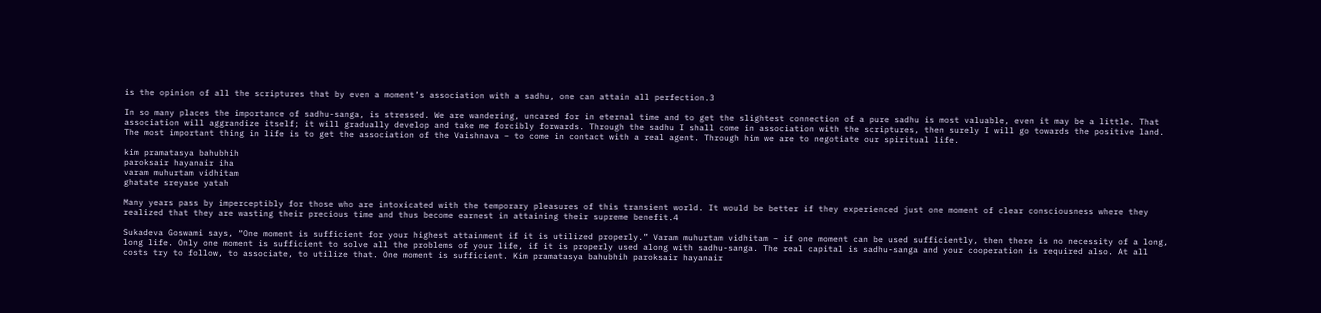is the opinion of all the scriptures that by even a moment’s association with a sadhu, one can attain all perfection.3

In so many places the importance of sadhu-sanga, is stressed. We are wandering, uncared for in eternal time and to get the slightest connection of a pure sadhu is most valuable, even it may be a little. That association will aggrandize itself; it will gradually develop and take me forcibly forwards. Through the sadhu I shall come in association with the scriptures, then surely I will go towards the positive land. The most important thing in life is to get the association of the Vaishnava – to come in contact with a real agent. Through him we are to negotiate our spiritual life.

kim pramatasya bahubhih
paroksair hayanair iha
varam muhurtam vidhitam
ghatate sreyase yatah

Many years pass by imperceptibly for those who are intoxicated with the temporary pleasures of this transient world. It would be better if they experienced just one moment of clear consciousness where they realized that they are wasting their precious time and thus become earnest in attaining their supreme benefit.4

Sukadeva Goswami says, “One moment is sufficient for your highest attainment if it is utilized properly.” Varam muhurtam vidhitam – if one moment can be used sufficiently, then there is no necessity of a long, long life. Only one moment is sufficient to solve all the problems of your life, if it is properly used along with sadhu-sanga. The real capital is sadhu-sanga and your cooperation is required also. At all costs try to follow, to associate, to utilize that. One moment is sufficient. Kim pramatasya bahubhih paroksair hayanair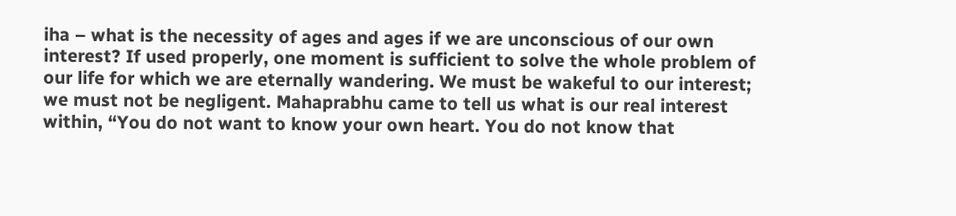iha – what is the necessity of ages and ages if we are unconscious of our own interest? If used properly, one moment is sufficient to solve the whole problem of our life for which we are eternally wandering. We must be wakeful to our interest; we must not be negligent. Mahaprabhu came to tell us what is our real interest within, “You do not want to know your own heart. You do not know that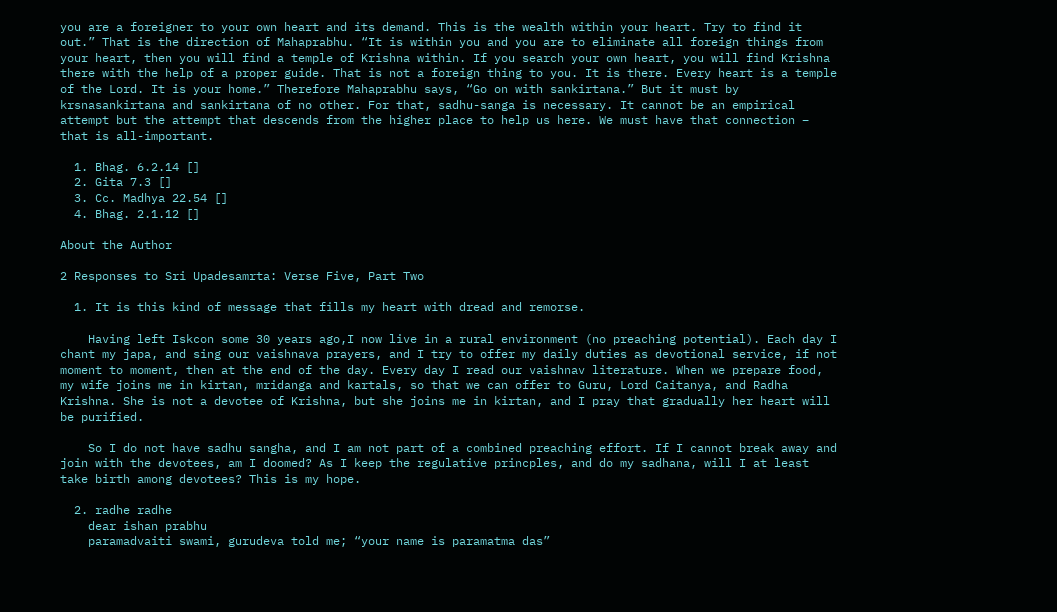you are a foreigner to your own heart and its demand. This is the wealth within your heart. Try to find it out.” That is the direction of Mahaprabhu. “It is within you and you are to eliminate all foreign things from your heart, then you will find a temple of Krishna within. If you search your own heart, you will find Krishna there with the help of a proper guide. That is not a foreign thing to you. It is there. Every heart is a temple of the Lord. It is your home.” Therefore Mahaprabhu says, “Go on with sankirtana.” But it must by krsnasankirtana and sankirtana of no other. For that, sadhu-sanga is necessary. It cannot be an empirical attempt but the attempt that descends from the higher place to help us here. We must have that connection – that is all-important.

  1. Bhag. 6.2.14 []
  2. Gita 7.3 []
  3. Cc. Madhya 22.54 []
  4. Bhag. 2.1.12 []

About the Author

2 Responses to Sri Upadesamrta: Verse Five, Part Two

  1. It is this kind of message that fills my heart with dread and remorse.

    Having left Iskcon some 30 years ago,I now live in a rural environment (no preaching potential). Each day I chant my japa, and sing our vaishnava prayers, and I try to offer my daily duties as devotional service, if not moment to moment, then at the end of the day. Every day I read our vaishnav literature. When we prepare food, my wife joins me in kirtan, mridanga and kartals, so that we can offer to Guru, Lord Caitanya, and Radha Krishna. She is not a devotee of Krishna, but she joins me in kirtan, and I pray that gradually her heart will be purified.

    So I do not have sadhu sangha, and I am not part of a combined preaching effort. If I cannot break away and join with the devotees, am I doomed? As I keep the regulative princples, and do my sadhana, will I at least take birth among devotees? This is my hope.

  2. radhe radhe
    dear ishan prabhu
    paramadvaiti swami, gurudeva told me; “your name is paramatma das”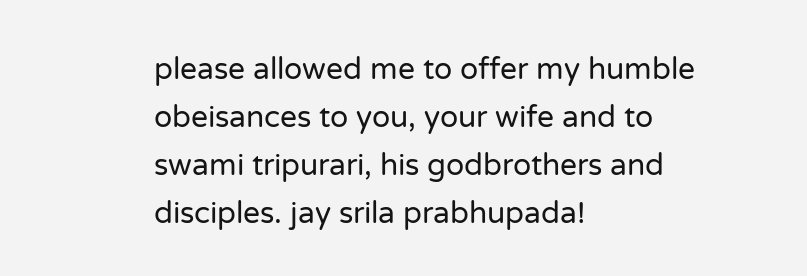please allowed me to offer my humble obeisances to you, your wife and to swami tripurari, his godbrothers and disciples. jay srila prabhupada!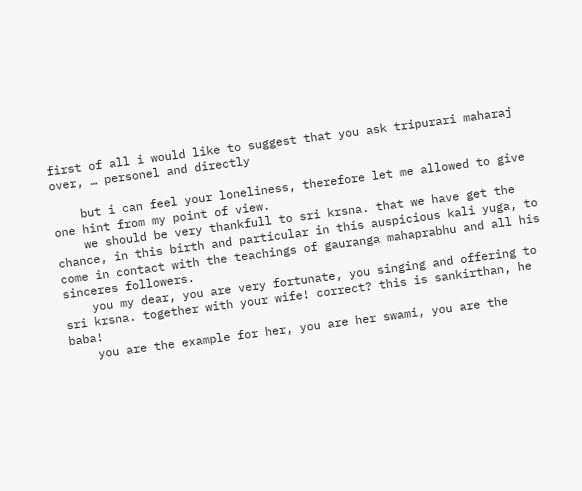first of all i would like to suggest that you ask tripurari maharaj over, … personel and directly

    but i can feel your loneliness, therefore let me allowed to give one hint from my point of view.
    we should be very thankfull to sri krsna. that we have get the chance, in this birth and particular in this auspicious kali yuga, to come in contact with the teachings of gauranga mahaprabhu and all his sinceres followers.
    you my dear, you are very fortunate, you singing and offering to sri krsna. together with your wife! correct? this is sankirthan, he baba!
    you are the example for her, you are her swami, you are the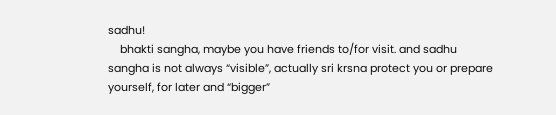sadhu!
    bhakti sangha, maybe you have friends to/for visit. and sadhu sangha is not always “visible”, actually sri krsna protect you or prepare yourself, for later and “bigger”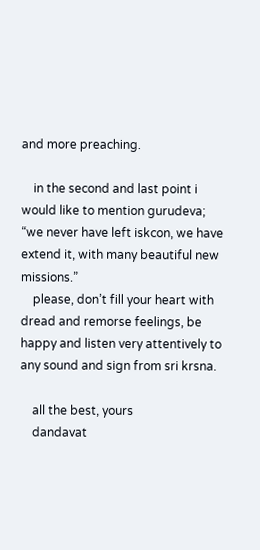and more preaching.

    in the second and last point i would like to mention gurudeva; “we never have left iskcon, we have extend it, with many beautiful new missions.”
    please, don’t fill your heart with dread and remorse feelings, be happy and listen very attentively to any sound and sign from sri krsna.

    all the best, yours
    dandavat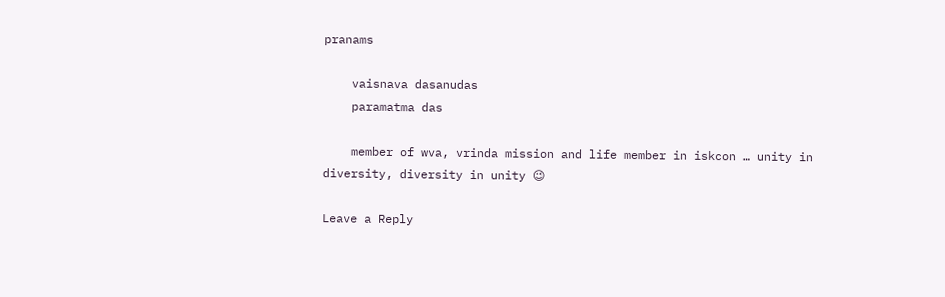pranams

    vaisnava dasanudas
    paramatma das

    member of wva, vrinda mission and life member in iskcon … unity in diversity, diversity in unity 😉

Leave a Reply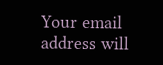Your email address will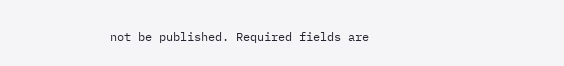not be published. Required fields are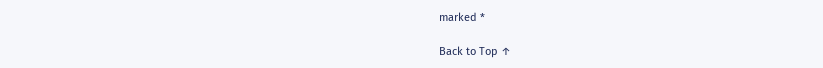marked *

Back to Top ↑